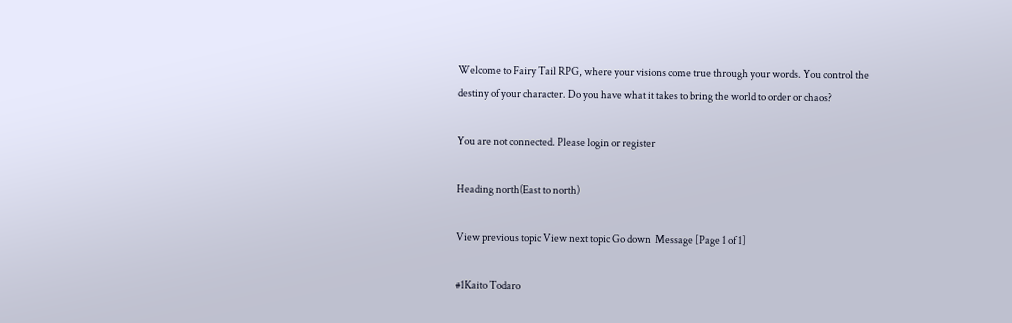Welcome to Fairy Tail RPG, where your visions come true through your words. You control the destiny of your character. Do you have what it takes to bring the world to order or chaos?

You are not connected. Please login or register

Heading north(East to north)

View previous topic View next topic Go down  Message [Page 1 of 1]

#1Kaito Todaro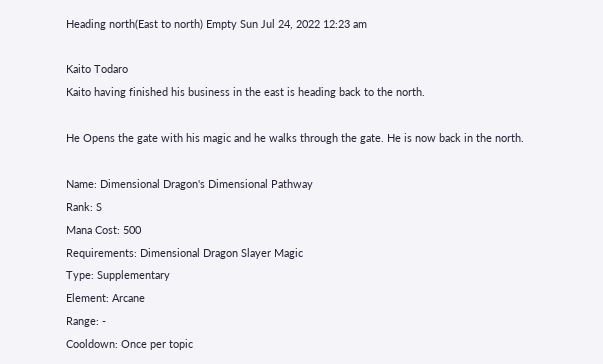Heading north(East to north) Empty Sun Jul 24, 2022 12:23 am

Kaito Todaro
Kaito having finished his business in the east is heading back to the north.

He Opens the gate with his magic and he walks through the gate. He is now back in the north.

Name: Dimensional Dragon's Dimensional Pathway
Rank: S
Mana Cost: 500
Requirements: Dimensional Dragon Slayer Magic
Type: Supplementary
Element: Arcane
Range: -
Cooldown: Once per topic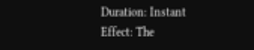Duration: Instant
Effect: The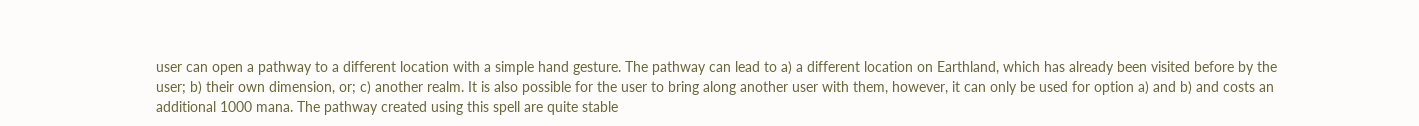user can open a pathway to a different location with a simple hand gesture. The pathway can lead to a) a different location on Earthland, which has already been visited before by the user; b) their own dimension, or; c) another realm. It is also possible for the user to bring along another user with them, however, it can only be used for option a) and b) and costs an additional 1000 mana. The pathway created using this spell are quite stable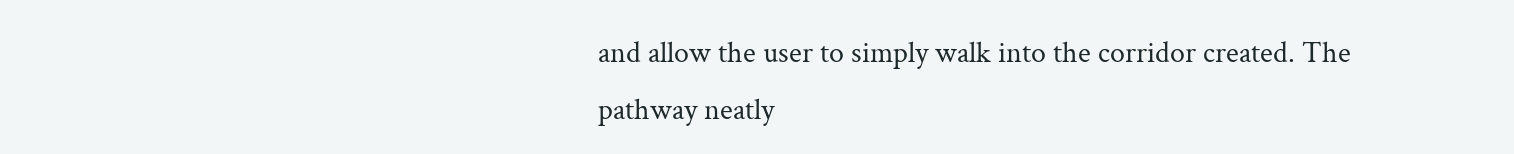and allow the user to simply walk into the corridor created. The pathway neatly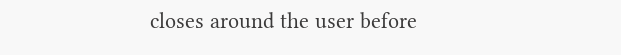closes around the user before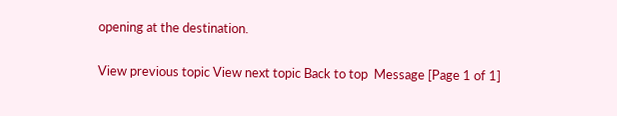opening at the destination.

View previous topic View next topic Back to top  Message [Page 1 of 1]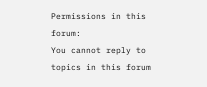Permissions in this forum:
You cannot reply to topics in this forum